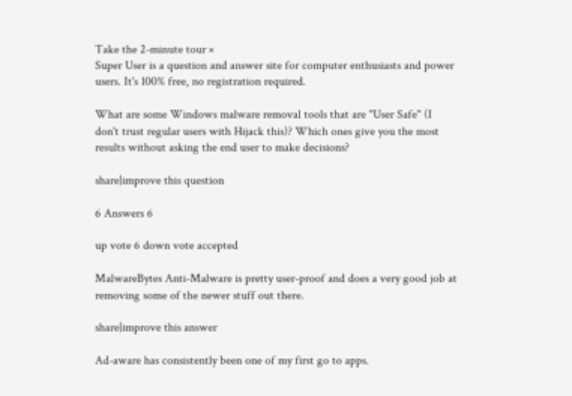Take the 2-minute tour ×
Super User is a question and answer site for computer enthusiasts and power users. It's 100% free, no registration required.

What are some Windows malware removal tools that are "User Safe" (I don't trust regular users with Hijack this)? Which ones give you the most results without asking the end user to make decisions?

share|improve this question

6 Answers 6

up vote 6 down vote accepted

MalwareBytes Anti-Malware is pretty user-proof and does a very good job at removing some of the newer stuff out there.

share|improve this answer

Ad-aware has consistently been one of my first go to apps.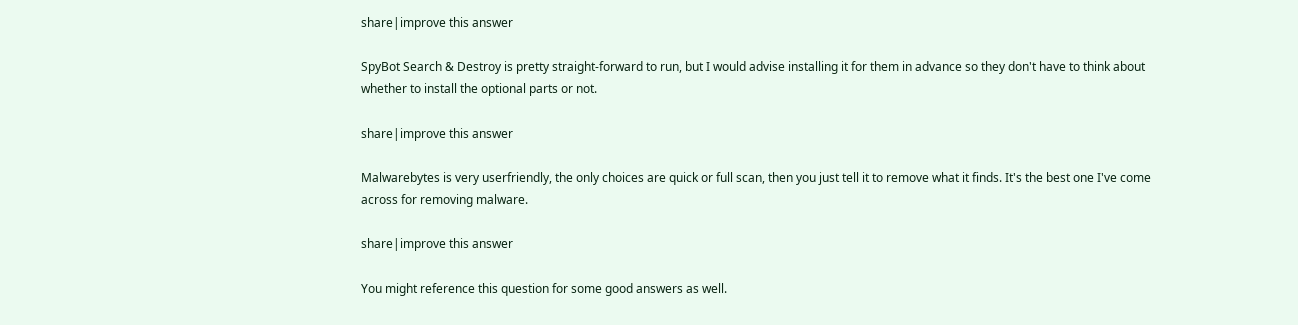share|improve this answer

SpyBot Search & Destroy is pretty straight-forward to run, but I would advise installing it for them in advance so they don't have to think about whether to install the optional parts or not.

share|improve this answer

Malwarebytes is very userfriendly, the only choices are quick or full scan, then you just tell it to remove what it finds. It's the best one I've come across for removing malware.

share|improve this answer

You might reference this question for some good answers as well.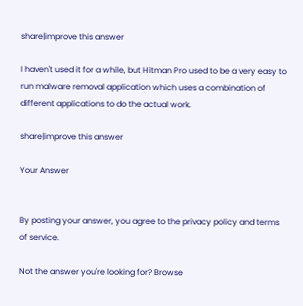share|improve this answer

I haven't used it for a while, but Hitman Pro used to be a very easy to run malware removal application which uses a combination of different applications to do the actual work.

share|improve this answer

Your Answer


By posting your answer, you agree to the privacy policy and terms of service.

Not the answer you're looking for? Browse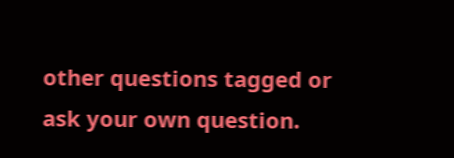other questions tagged or ask your own question.